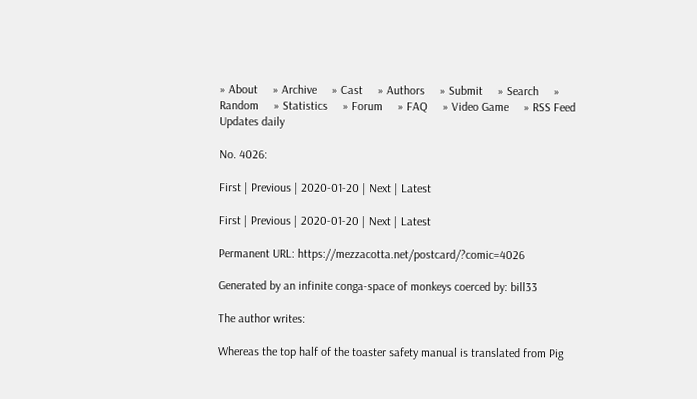» About     » Archive     » Cast     » Authors     » Submit     » Search     » Random     » Statistics     » Forum     » FAQ     » Video Game     » RSS Feed     Updates daily

No. 4026:

First | Previous | 2020-01-20 | Next | Latest

First | Previous | 2020-01-20 | Next | Latest

Permanent URL: https://mezzacotta.net/postcard/?comic=4026

Generated by an infinite conga-space of monkeys coerced by: bill33

The author writes:

Whereas the top half of the toaster safety manual is translated from Pig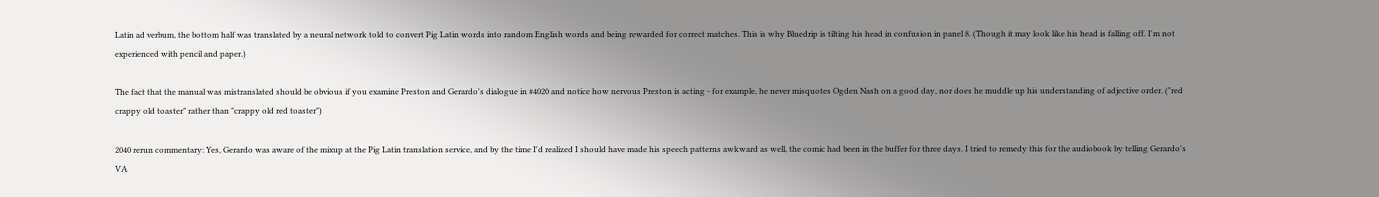Latin ad verbum, the bottom half was translated by a neural network told to convert Pig Latin words into random English words and being rewarded for correct matches. This is why Bluedrip is tilting his head in confusion in panel 8. (Though it may look like his head is falling off. I'm not experienced with pencil and paper.)

The fact that the manual was mistranslated should be obvious if you examine Preston and Gerardo's dialogue in #4020 and notice how nervous Preston is acting - for example, he never misquotes Ogden Nash on a good day, nor does he muddle up his understanding of adjective order. ("red crappy old toaster" rather than "crappy old red toaster")

2040 rerun commentary: Yes, Gerardo was aware of the mixup at the Pig Latin translation service, and by the time I'd realized I should have made his speech patterns awkward as well, the comic had been in the buffer for three days. I tried to remedy this for the audiobook by telling Gerardo's VA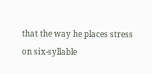that the way he places stress on six-syllable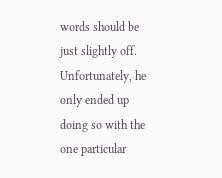words should be just slightly off. Unfortunately, he only ended up doing so with the one particular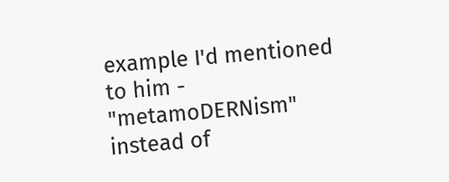example I'd mentioned to him - "metamoDERNism" instead of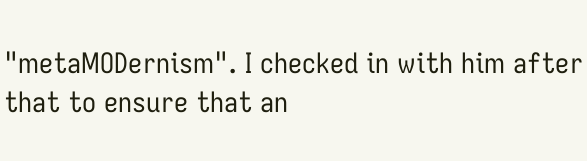"metaMODernism". I checked in with him after that to ensure that an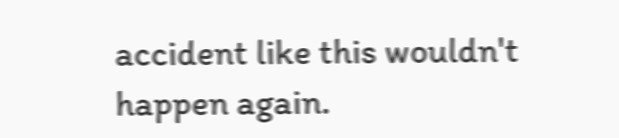accident like this wouldn't happen again.